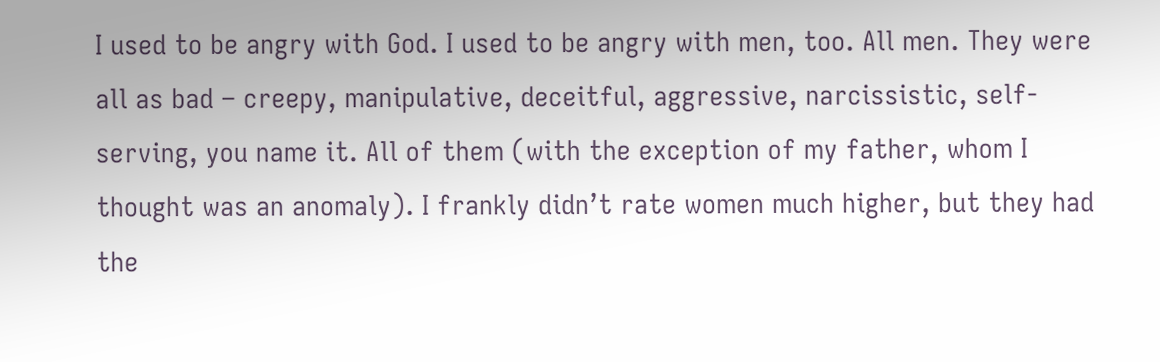I used to be angry with God. I used to be angry with men, too. All men. They were all as bad – creepy, manipulative, deceitful, aggressive, narcissistic, self-serving, you name it. All of them (with the exception of my father, whom I thought was an anomaly). I frankly didn’t rate women much higher, but they had the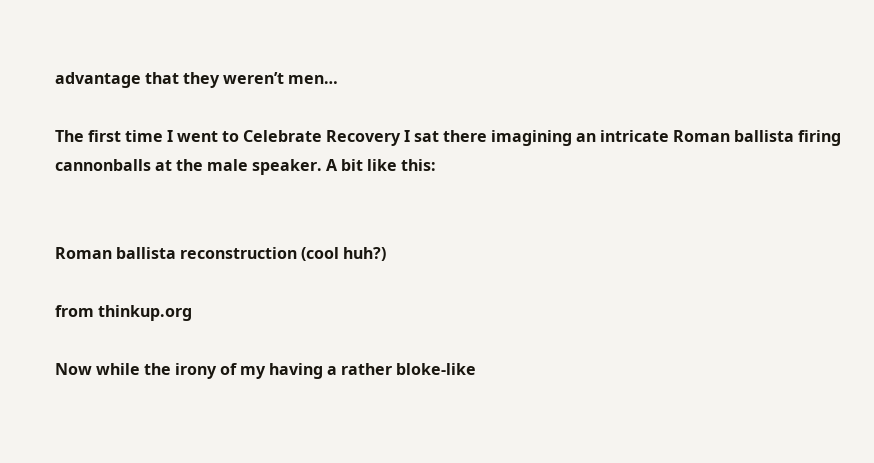advantage that they weren’t men…

The first time I went to Celebrate Recovery I sat there imagining an intricate Roman ballista firing cannonballs at the male speaker. A bit like this:


Roman ballista reconstruction (cool huh?)

from thinkup.org

Now while the irony of my having a rather bloke-like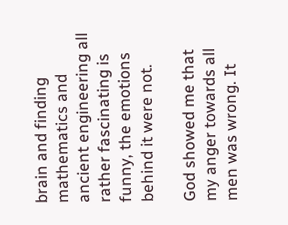brain and finding mathematics and ancient engineering all rather fascinating is funny, the emotions behind it were not.

God showed me that my anger towards all men was wrong. It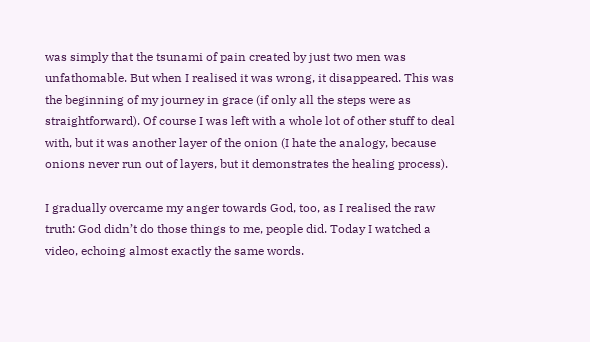was simply that the tsunami of pain created by just two men was unfathomable. But when I realised it was wrong, it disappeared. This was the beginning of my journey in grace (if only all the steps were as straightforward). Of course I was left with a whole lot of other stuff to deal with, but it was another layer of the onion (I hate the analogy, because onions never run out of layers, but it demonstrates the healing process).

I gradually overcame my anger towards God, too, as I realised the raw truth: God didn’t do those things to me, people did. Today I watched a video, echoing almost exactly the same words.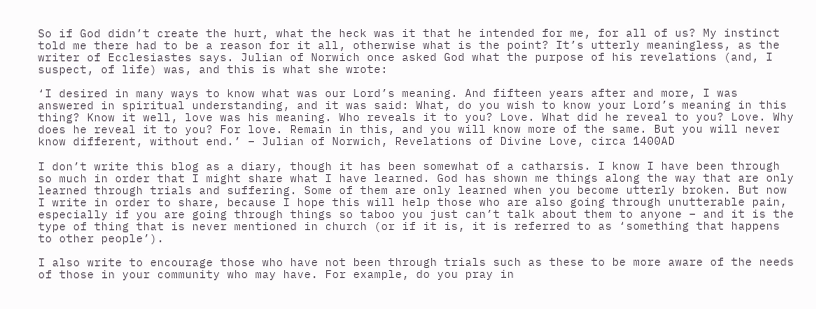So if God didn’t create the hurt, what the heck was it that he intended for me, for all of us? My instinct told me there had to be a reason for it all, otherwise what is the point? It’s utterly meaningless, as the writer of Ecclesiastes says. Julian of Norwich once asked God what the purpose of his revelations (and, I suspect, of life) was, and this is what she wrote:

‘I desired in many ways to know what was our Lord’s meaning. And fifteen years after and more, I was answered in spiritual understanding, and it was said: What, do you wish to know your Lord’s meaning in this thing? Know it well, love was his meaning. Who reveals it to you? Love. What did he reveal to you? Love. Why does he reveal it to you? For love. Remain in this, and you will know more of the same. But you will never know different, without end.’ – Julian of Norwich, Revelations of Divine Love, circa 1400AD

I don’t write this blog as a diary, though it has been somewhat of a catharsis. I know I have been through so much in order that I might share what I have learned. God has shown me things along the way that are only learned through trials and suffering. Some of them are only learned when you become utterly broken. But now I write in order to share, because I hope this will help those who are also going through unutterable pain, especially if you are going through things so taboo you just can’t talk about them to anyone – and it is the type of thing that is never mentioned in church (or if it is, it is referred to as ‘something that happens to other people’).

I also write to encourage those who have not been through trials such as these to be more aware of the needs of those in your community who may have. For example, do you pray in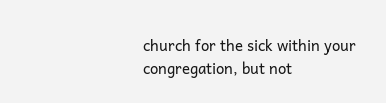church for the sick within your congregation, but not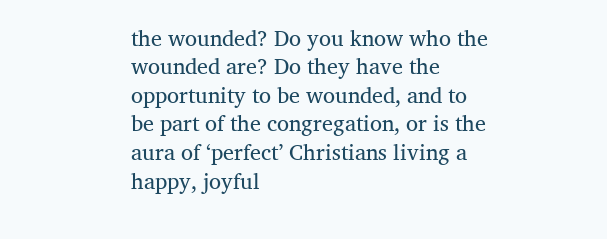the wounded? Do you know who the wounded are? Do they have the opportunity to be wounded, and to be part of the congregation, or is the aura of ‘perfect’ Christians living a happy, joyful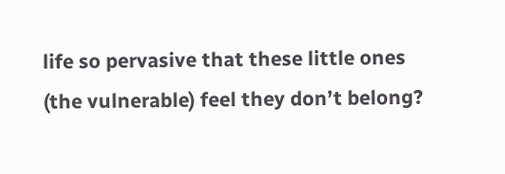life so pervasive that these little ones (the vulnerable) feel they don’t belong?